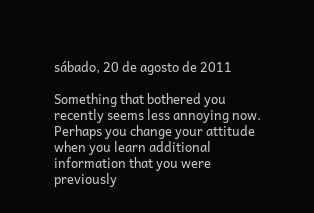sábado, 20 de agosto de 2011

Something that bothered you recently seems less annoying now. Perhaps you change your attitude when you learn additional information that you were previously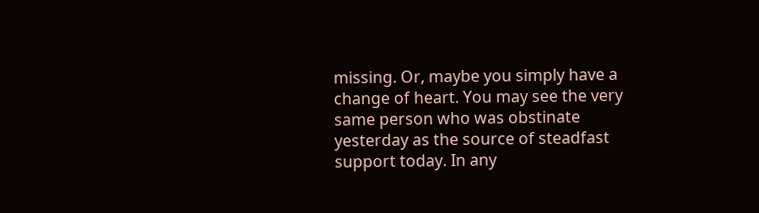missing. Or, maybe you simply have a change of heart. You may see the very same person who was obstinate yesterday as the source of steadfast support today. In any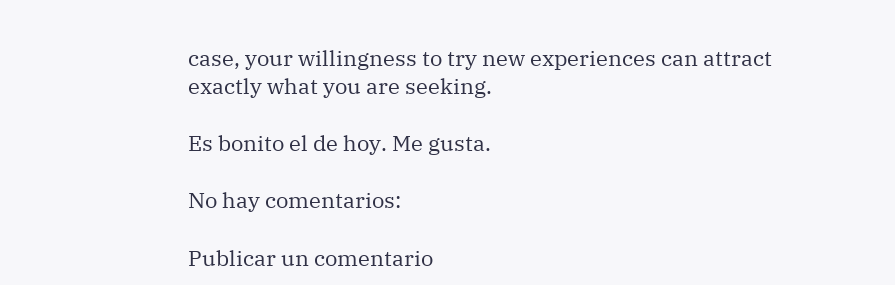case, your willingness to try new experiences can attract exactly what you are seeking.

Es bonito el de hoy. Me gusta.

No hay comentarios:

Publicar un comentario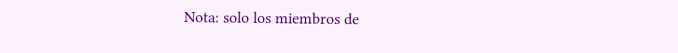Nota: solo los miembros de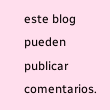este blog pueden publicar comentarios.